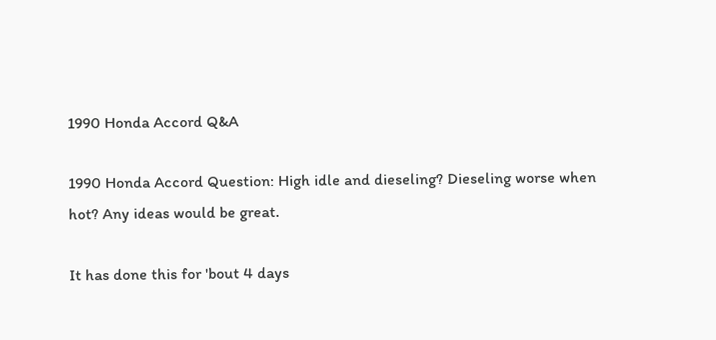1990 Honda Accord Q&A

1990 Honda Accord Question: High idle and dieseling? Dieseling worse when hot? Any ideas would be great.

It has done this for 'bout 4 days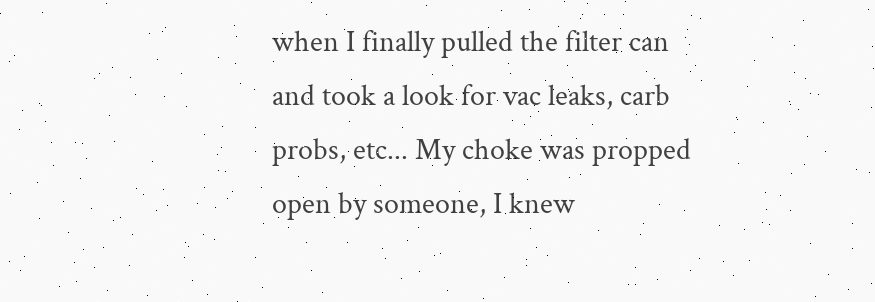when I finally pulled the filter can and took a look for vac leaks, carb probs, etc... My choke was propped open by someone, I knew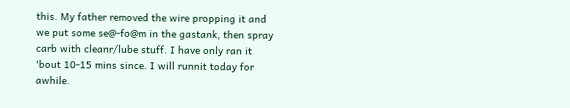this. My father removed the wire propping it and we put some se@-fo@m in the gastank, then spray carb with cleanr/lube stuff. I have only ran it 'bout 10-15 mins since. I will runnit today for awhile.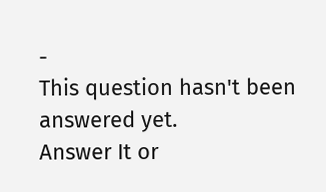-
This question hasn't been answered yet.
Answer It or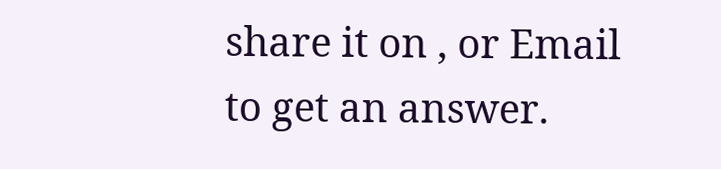share it on , or Email to get an answer.